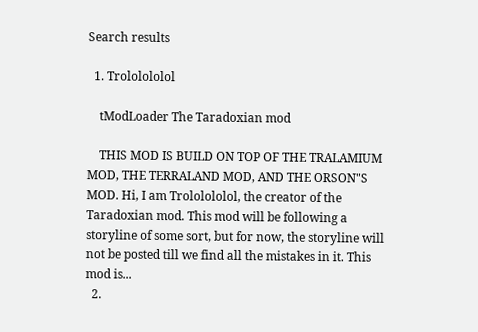Search results

  1. Trololololol

    tModLoader The Taradoxian mod

    THIS MOD IS BUILD ON TOP OF THE TRALAMIUM MOD, THE TERRALAND MOD, AND THE ORSON"S MOD. Hi, I am Trololololol, the creator of the Taradoxian mod. This mod will be following a storyline of some sort, but for now, the storyline will not be posted till we find all the mistakes in it. This mod is...
  2.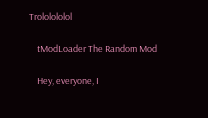Trololololol

    tModLoader The Random Mod

    Hey, everyone, I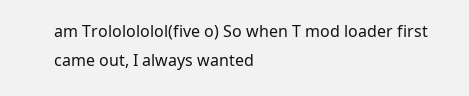am Trololololol(five o) So when T mod loader first came out, I always wanted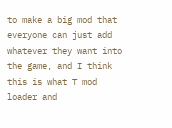to make a big mod that everyone can just add whatever they want into the game, and I think this is what T mod loader and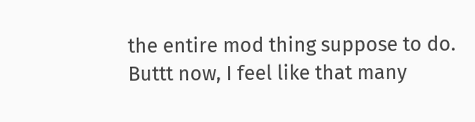the entire mod thing suppose to do. Buttt now, I feel like that many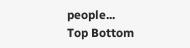people...
Top Bottom